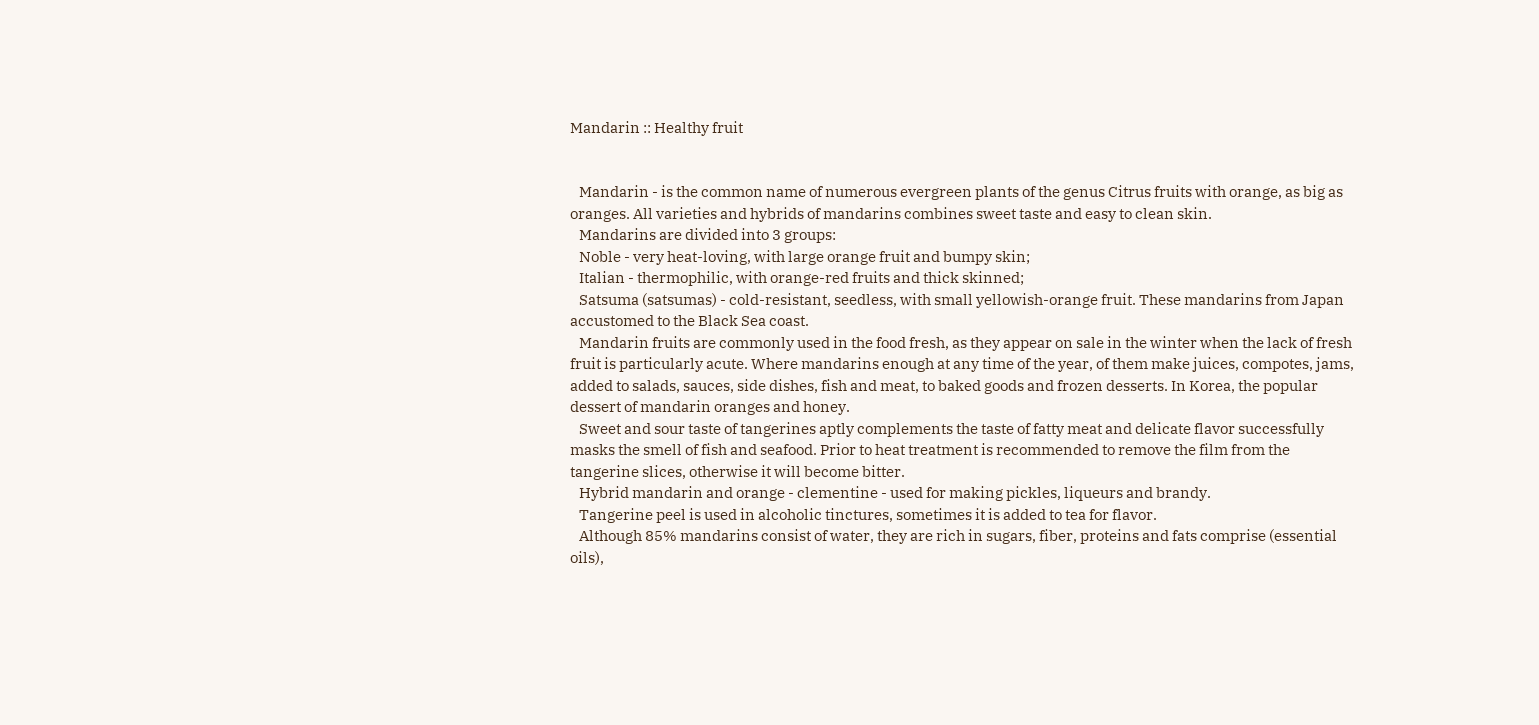Mandarin :: Healthy fruit


   Mandarin - is the common name of numerous evergreen plants of the genus Citrus fruits with orange, as big as oranges. All varieties and hybrids of mandarins combines sweet taste and easy to clean skin.
   Mandarins are divided into 3 groups:
   Noble - very heat-loving, with large orange fruit and bumpy skin;
   Italian - thermophilic, with orange-red fruits and thick skinned;
   Satsuma (satsumas) - cold-resistant, seedless, with small yellowish-orange fruit. These mandarins from Japan accustomed to the Black Sea coast.
   Mandarin fruits are commonly used in the food fresh, as they appear on sale in the winter when the lack of fresh fruit is particularly acute. Where mandarins enough at any time of the year, of them make juices, compotes, jams, added to salads, sauces, side dishes, fish and meat, to baked goods and frozen desserts. In Korea, the popular dessert of mandarin oranges and honey.
   Sweet and sour taste of tangerines aptly complements the taste of fatty meat and delicate flavor successfully masks the smell of fish and seafood. Prior to heat treatment is recommended to remove the film from the tangerine slices, otherwise it will become bitter.
   Hybrid mandarin and orange - clementine - used for making pickles, liqueurs and brandy.
   Tangerine peel is used in alcoholic tinctures, sometimes it is added to tea for flavor.
   Although 85% mandarins consist of water, they are rich in sugars, fiber, proteins and fats comprise (essential oils),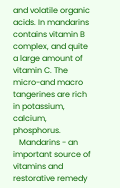and volatile organic acids. In mandarins contains vitamin B complex, and quite a large amount of vitamin C. The micro-and macro tangerines are rich in potassium, calcium, phosphorus.
   Mandarins - an important source of vitamins and restorative remedy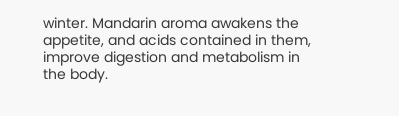winter. Mandarin aroma awakens the appetite, and acids contained in them, improve digestion and metabolism in the body.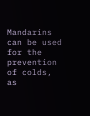Mandarins can be used for the prevention of colds, as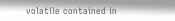volatile contained in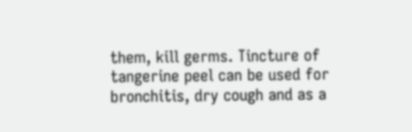them, kill germs. Tincture of tangerine peel can be used for bronchitis, dry cough and as a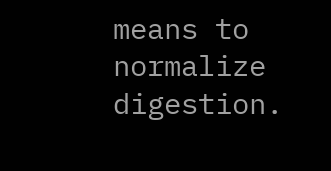means to normalize digestion.